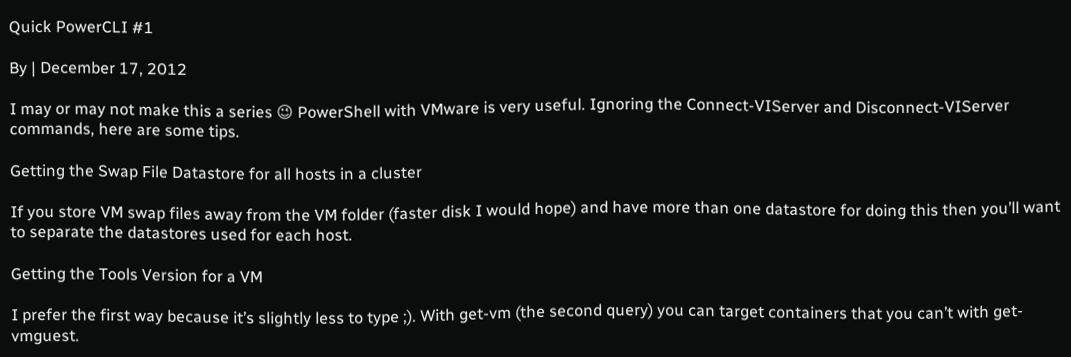Quick PowerCLI #1

By | December 17, 2012

I may or may not make this a series 😉 PowerShell with VMware is very useful. Ignoring the Connect-VIServer and Disconnect-VIServer commands, here are some tips.

Getting the Swap File Datastore for all hosts in a cluster

If you store VM swap files away from the VM folder (faster disk I would hope) and have more than one datastore for doing this then you’ll want to separate the datastores used for each host.

Getting the Tools Version for a VM

I prefer the first way because it’s slightly less to type ;). With get-vm (the second query) you can target containers that you can’t with get-vmguest.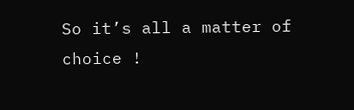So it’s all a matter of choice !